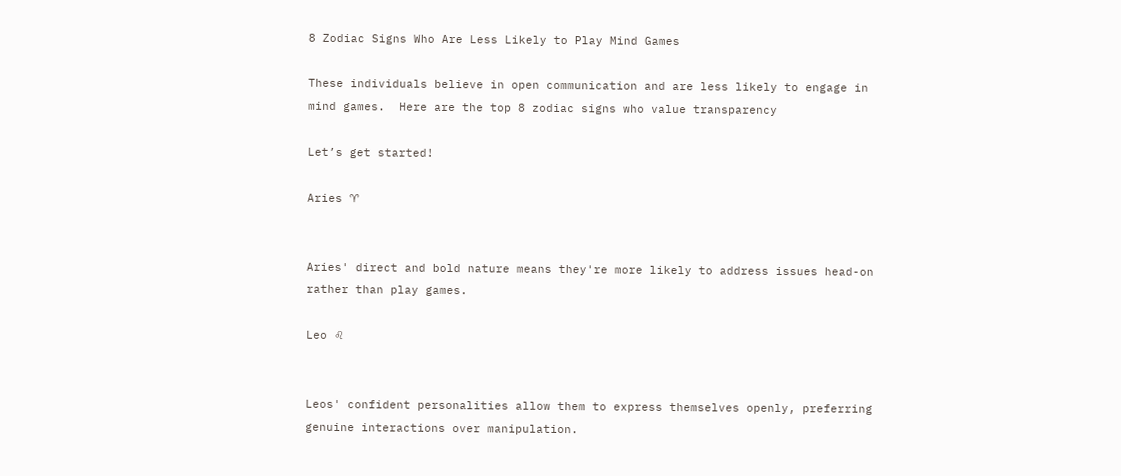8 Zodiac Signs Who Are Less Likely to Play Mind Games

These individuals believe in open communication and are less likely to engage in mind games.  Here are the top 8 zodiac signs who value transparency

Let’s get started!

Aries ♈


Aries' direct and bold nature means they're more likely to address issues head-on rather than play games.

Leo ♌


Leos' confident personalities allow them to express themselves openly, preferring genuine interactions over manipulation.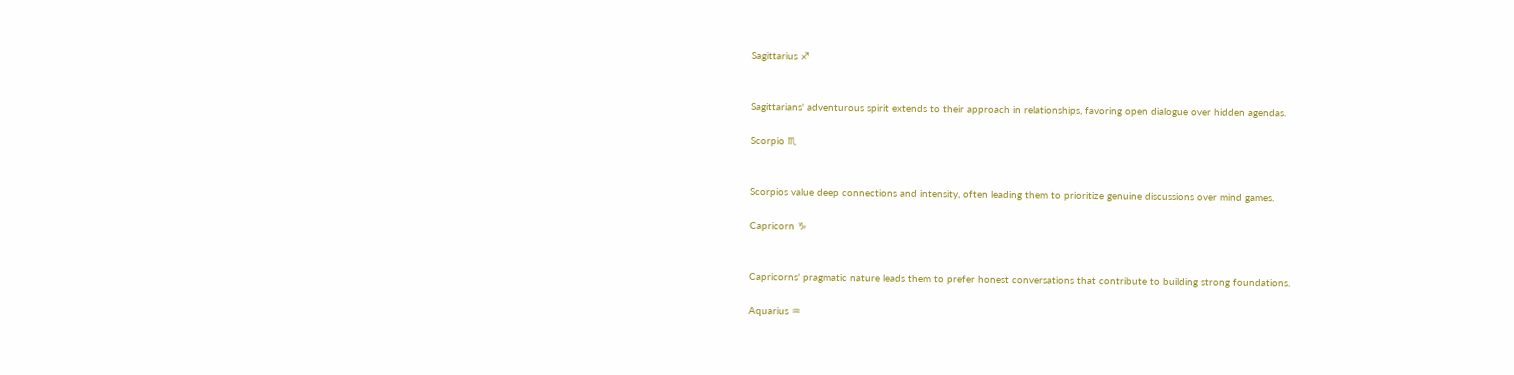Sagittarius ♐


Sagittarians' adventurous spirit extends to their approach in relationships, favoring open dialogue over hidden agendas.

Scorpio ♏


Scorpios value deep connections and intensity, often leading them to prioritize genuine discussions over mind games.

Capricorn ♑


Capricorns' pragmatic nature leads them to prefer honest conversations that contribute to building strong foundations.

Aquarius ♒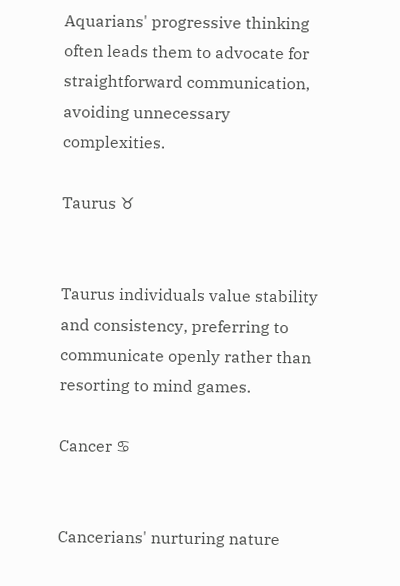Aquarians' progressive thinking often leads them to advocate for straightforward communication, avoiding unnecessary complexities.

Taurus ♉


Taurus individuals value stability and consistency, preferring to communicate openly rather than resorting to mind games.

Cancer ♋


Cancerians' nurturing nature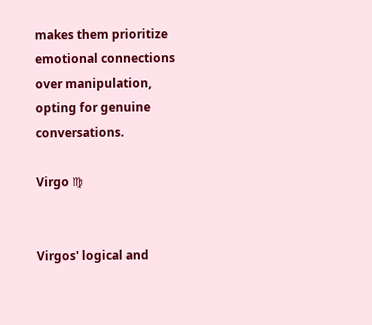makes them prioritize emotional connections over manipulation, opting for genuine conversations.

Virgo ♍


Virgos' logical and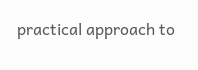practical approach to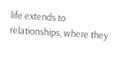life extends to relationships, where they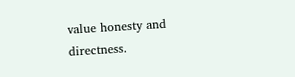value honesty and directness.